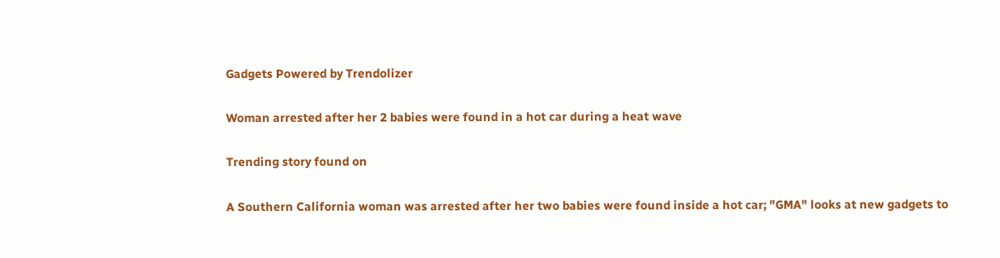Gadgets Powered by Trendolizer

Woman arrested after her 2 babies were found in a hot car during a heat wave

Trending story found on

A Southern California woman was arrested after her two babies were found inside a hot car; "GMA" looks at new gadgets to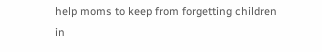help moms to keep from forgetting children in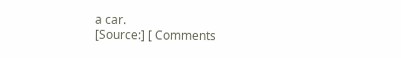a car.
[Source:] [ Comments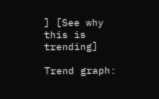] [See why this is trending]

Trend graph: